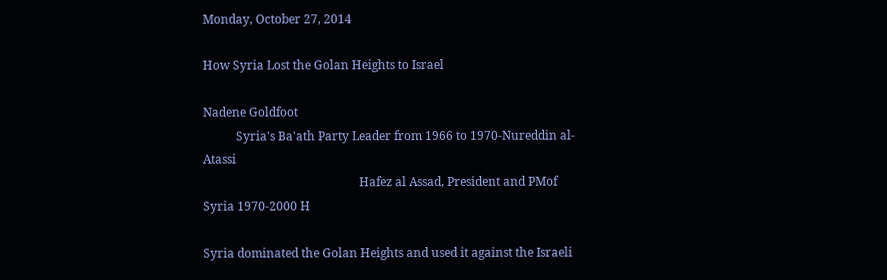Monday, October 27, 2014

How Syria Lost the Golan Heights to Israel

Nadene Goldfoot
           Syria's Ba'ath Party Leader from 1966 to 1970-Nureddin al-Atassi
                                                    Hafez al Assad, President and PMof Syria 1970-2000 H

Syria dominated the Golan Heights and used it against the Israeli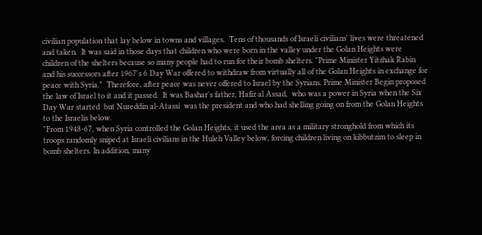civilian population that lay below in towns and villages.  Tens of thousands of Israeli civilians' lives were threatened and taken.  It was said in those days that children who were born in the valley under the Golan Heights were children of the shelters because so many people had to run for their bomb shelters. "Prime Minister Yitzhak Rabin and his successors after 1967's 6 Day War offered to withdraw from virtually all of the Golan Heights in exchange for peace with Syria."  Therefore, after peace was never offered to Israel by the Syrians, Prime Minister Begin proposed the law of Israel to it and it passed.  It was Bashar's father, Hafiz al Assad,  who was a power in Syria when the Six Day War started  but Nureddin al-Atassi  was the president and who had shelling going on from the Golan Heights to the Israelis below.
"From 1948-67, when Syria controlled the Golan Heights, it used the area as a military stronghold from which its troops randomly sniped at Israeli civilians in the Huleh Valley below, forcing children living on kibbutzim to sleep in bomb shelters. In addition, many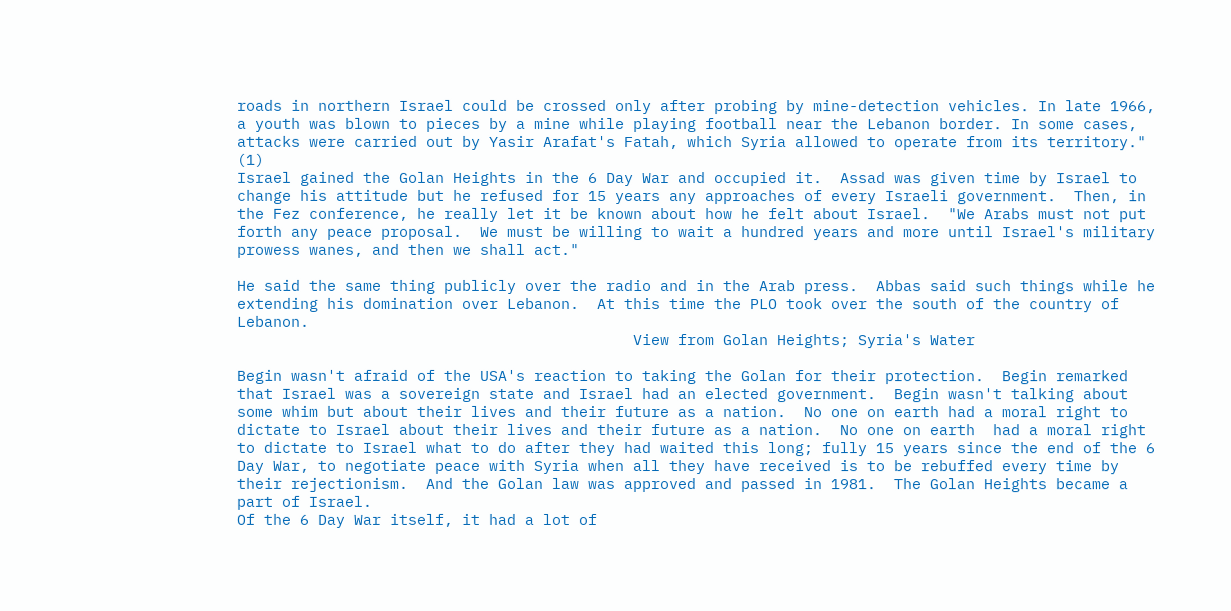roads in northern Israel could be crossed only after probing by mine-detection vehicles. In late 1966, a youth was blown to pieces by a mine while playing football near the Lebanon border. In some cases, attacks were carried out by Yasir Arafat's Fatah, which Syria allowed to operate from its territory." (1)
Israel gained the Golan Heights in the 6 Day War and occupied it.  Assad was given time by Israel to change his attitude but he refused for 15 years any approaches of every Israeli government.  Then, in the Fez conference, he really let it be known about how he felt about Israel.  "We Arabs must not put forth any peace proposal.  We must be willing to wait a hundred years and more until Israel's military prowess wanes, and then we shall act."

He said the same thing publicly over the radio and in the Arab press.  Abbas said such things while he extending his domination over Lebanon.  At this time the PLO took over the south of the country of Lebanon.
                                            View from Golan Heights; Syria's Water

Begin wasn't afraid of the USA's reaction to taking the Golan for their protection.  Begin remarked that Israel was a sovereign state and Israel had an elected government.  Begin wasn't talking about some whim but about their lives and their future as a nation.  No one on earth had a moral right to dictate to Israel about their lives and their future as a nation.  No one on earth  had a moral right to dictate to Israel what to do after they had waited this long; fully 15 years since the end of the 6 Day War, to negotiate peace with Syria when all they have received is to be rebuffed every time by their rejectionism.  And the Golan law was approved and passed in 1981.  The Golan Heights became a part of Israel.
Of the 6 Day War itself, it had a lot of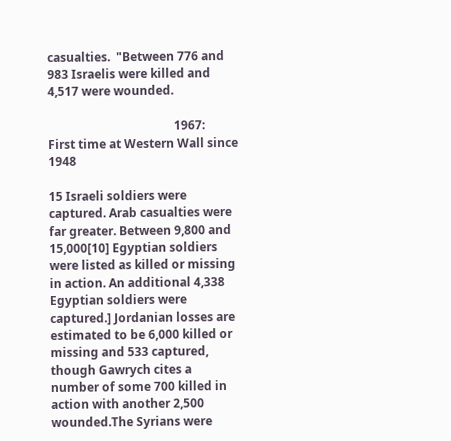casualties.  "Between 776 and 983 Israelis were killed and 4,517 were wounded.

                                          1967:   First time at Western Wall since 1948

15 Israeli soldiers were captured. Arab casualties were far greater. Between 9,800 and 15,000[10] Egyptian soldiers were listed as killed or missing in action. An additional 4,338 Egyptian soldiers were captured.] Jordanian losses are estimated to be 6,000 killed or missing and 533 captured, though Gawrych cites a number of some 700 killed in action with another 2,500 wounded.The Syrians were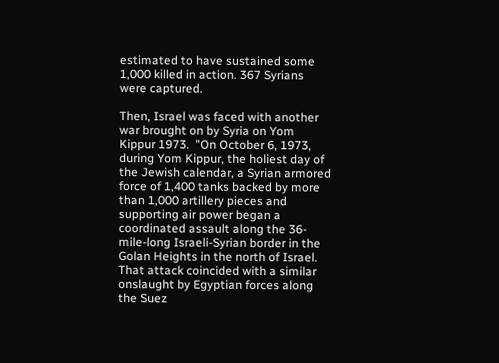estimated to have sustained some 1,000 killed in action. 367 Syrians were captured.

Then, Israel was faced with another war brought on by Syria on Yom Kippur 1973.  "On October 6, 1973, during Yom Kippur, the holiest day of the Jewish calendar, a Syrian armored force of 1,400 tanks backed by more than 1,000 artillery pieces and supporting air power began a coordinated assault along the 36-mile-long Israeli-Syrian border in the Golan Heights in the north of Israel. That attack coincided with a similar onslaught by Egyptian forces along the Suez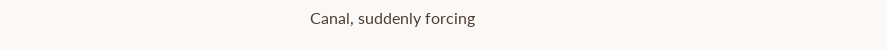Canal, suddenly forcing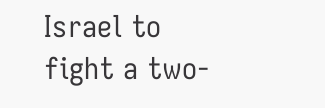Israel to fight a two-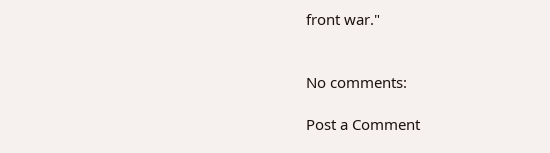front war."


No comments:

Post a Comment